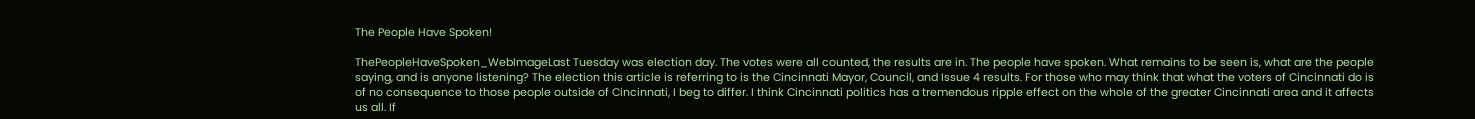The People Have Spoken!

ThePeopleHaveSpoken_WebImageLast Tuesday was election day. The votes were all counted, the results are in. The people have spoken. What remains to be seen is, what are the people saying, and is anyone listening? The election this article is referring to is the Cincinnati Mayor, Council, and Issue 4 results. For those who may think that what the voters of Cincinnati do is of no consequence to those people outside of Cincinnati, I beg to differ. I think Cincinnati politics has a tremendous ripple effect on the whole of the greater Cincinnati area and it affects us all. If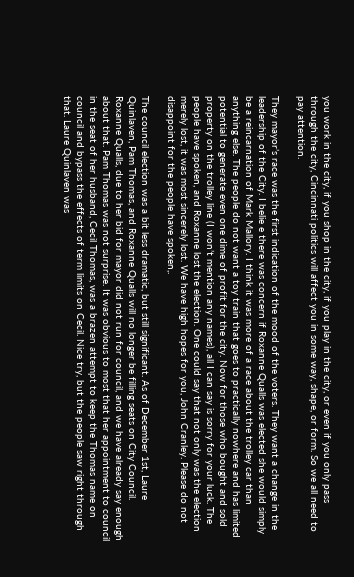you work in the city, if you shop in the city, if you play in the city, or even if you only pass through the city, Cincinnati politics will affect you in some way, shape, or form. So we all need to pay attention.

They mayor’s race was the first indication of the mood of the voters. They want a change in the leadership of the City. I belie e there was concern if Roxanne Qualls was elected she would simply be a reincarnation of Mark Mallory. I think it was more of a race about the trolley car than anything else. The people do not want a toy train that goes to practically nowhere and has limited potential to generate even one dime of profit for the city. Now for those who bought and sold property on the trolley line (I won’t mention any names), all I can say is sorry for your luck. The people have spoken, and Roxanne lost the election. One could say that not only was the election merely lost, it was most sincerely lost. We have high hopes for you, John Cranley. Please do not disappoint for the people have spoken,.

The council election was a bit less dramatic, but still significant. As of December 1st, Laure Quinlaven, Pam Thomas, and Roxanne Qualls will no longer be filling seats on City Council. Roxanne Qualls, due to her bid for mayor did not run for council, and we have already say enough about that. Pam Thomas was not surprise. It was obvious to most that her appointment to council in the seat of her husband, Cecil Thomas, was a brazen attempt to keep the Thomas name on council and bypass the effects of term limits on Cecil. Nice try, but the people saw right through that. Laure Quinlaven was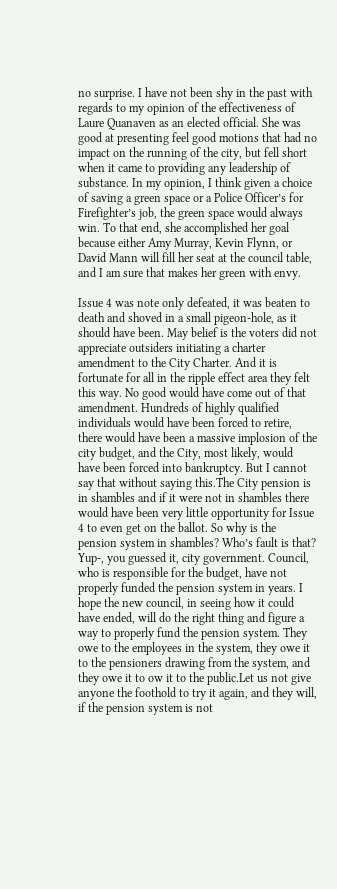no surprise. I have not been shy in the past with regards to my opinion of the effectiveness of Laure Quanaven as an elected official. She was good at presenting feel good motions that had no impact on the running of the city, but fell short when it came to providing any leadership of substance. In my opinion, I think given a choice of saving a green space or a Police Officer’s for Firefighter’s job, the green space would always win. To that end, she accomplished her goal because either Amy Murray, Kevin Flynn, or David Mann will fill her seat at the council table, and I am sure that makes her green with envy.

Issue 4 was note only defeated, it was beaten to death and shoved in a small pigeon-hole, as it should have been. May belief is the voters did not appreciate outsiders initiating a charter amendment to the City Charter. And it is fortunate for all in the ripple effect area they felt this way. No good would have come out of that amendment. Hundreds of highly qualified individuals would have been forced to retire, there would have been a massive implosion of the city budget, and the City, most likely, would have been forced into bankruptcy. But I cannot say that without saying this.The City pension is in shambles and if it were not in shambles there would have been very little opportunity for Issue 4 to even get on the ballot. So why is the pension system in shambles? Who’s fault is that? Yup-, you guessed it, city government. Council, who is responsible for the budget, have not properly funded the pension system in years. I hope the new council, in seeing how it could have ended, will do the right thing and figure a way to properly fund the pension system. They owe to the employees in the system, they owe it to the pensioners drawing from the system, and they owe it to ow it to the public.Let us not give anyone the foothold to try it again, and they will, if the pension system is not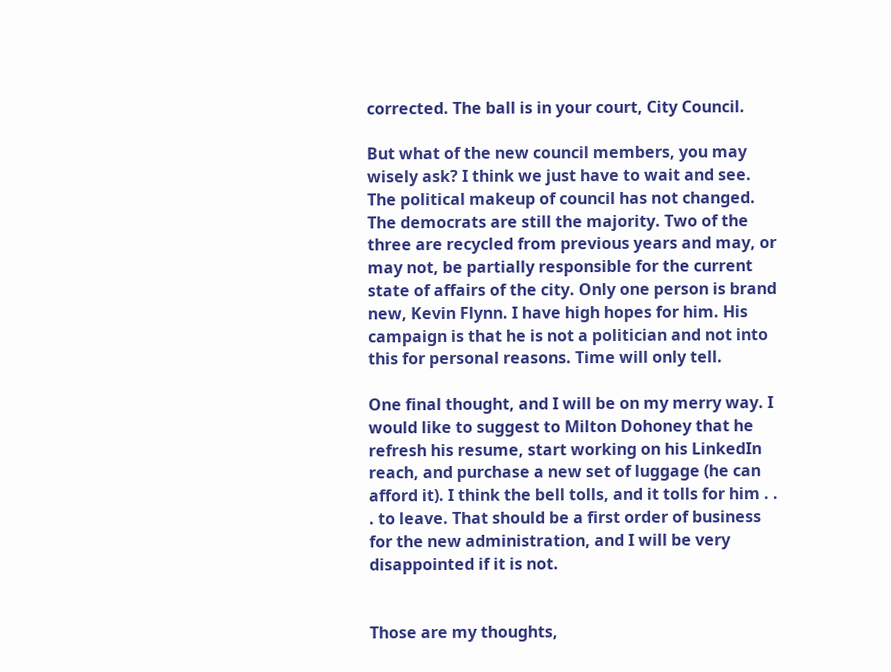corrected. The ball is in your court, City Council.

But what of the new council members, you may wisely ask? I think we just have to wait and see. The political makeup of council has not changed. The democrats are still the majority. Two of the three are recycled from previous years and may, or may not, be partially responsible for the current state of affairs of the city. Only one person is brand new, Kevin Flynn. I have high hopes for him. His campaign is that he is not a politician and not into this for personal reasons. Time will only tell.

One final thought, and I will be on my merry way. I would like to suggest to Milton Dohoney that he refresh his resume, start working on his LinkedIn reach, and purchase a new set of luggage (he can afford it). I think the bell tolls, and it tolls for him . . . to leave. That should be a first order of business for the new administration, and I will be very disappointed if it is not.


Those are my thoughts,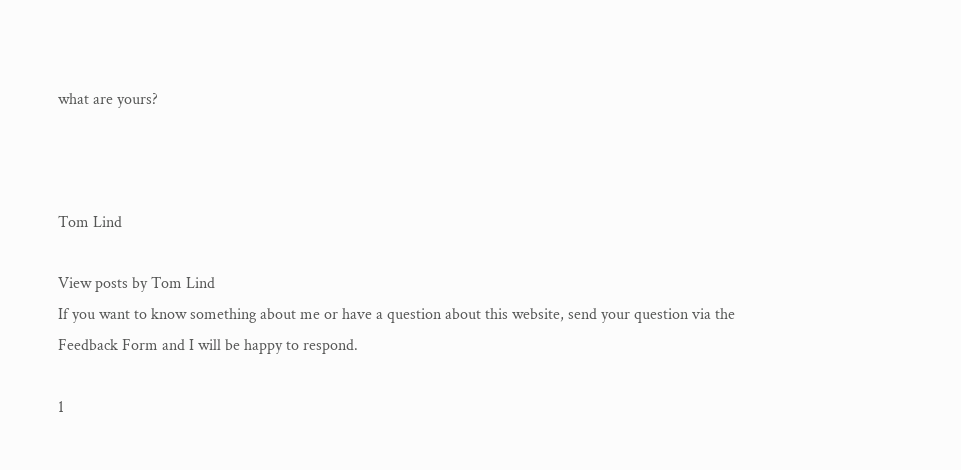what are yours?



Tom Lind

View posts by Tom Lind
If you want to know something about me or have a question about this website, send your question via the Feedback Form and I will be happy to respond.

1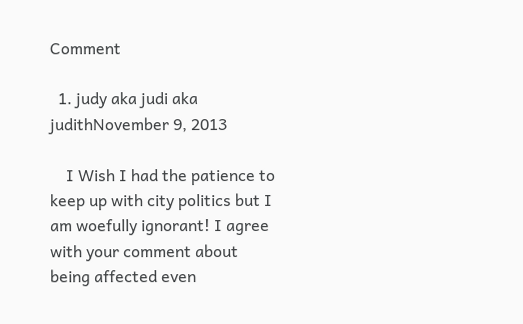Comment

  1. judy aka judi aka judithNovember 9, 2013

    I Wish I had the patience to keep up with city politics but I am woefully ignorant! I agree with your comment about being affected even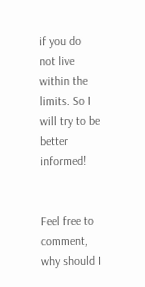if you do not live within the limits. So I will try to be better informed!


Feel free to comment, why should I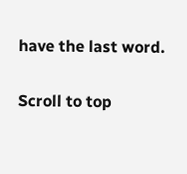have the last word.

Scroll to top